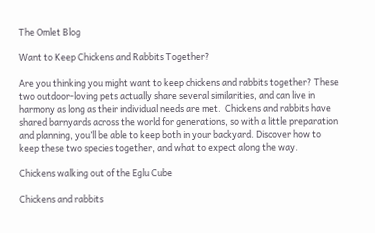The Omlet Blog

Want to Keep Chickens and Rabbits Together?

Are you thinking you might want to keep chickens and rabbits together? These two outdoor-loving pets actually share several similarities, and can live in harmony as long as their individual needs are met.  Chickens and rabbits have shared barnyards across the world for generations, so with a little preparation and planning, you’ll be able to keep both in your backyard. Discover how to keep these two species together, and what to expect along the way.

Chickens walking out of the Eglu Cube

Chickens and rabbits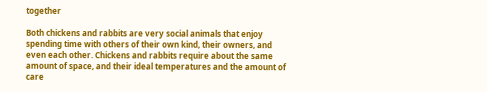together

Both chickens and rabbits are very social animals that enjoy spending time with others of their own kind, their owners, and even each other. Chickens and rabbits require about the same amount of space, and their ideal temperatures and the amount of care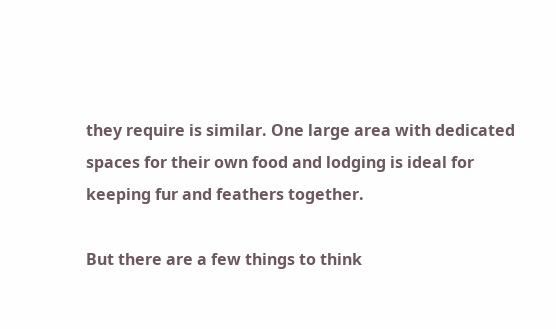they require is similar. One large area with dedicated spaces for their own food and lodging is ideal for keeping fur and feathers together.

But there are a few things to think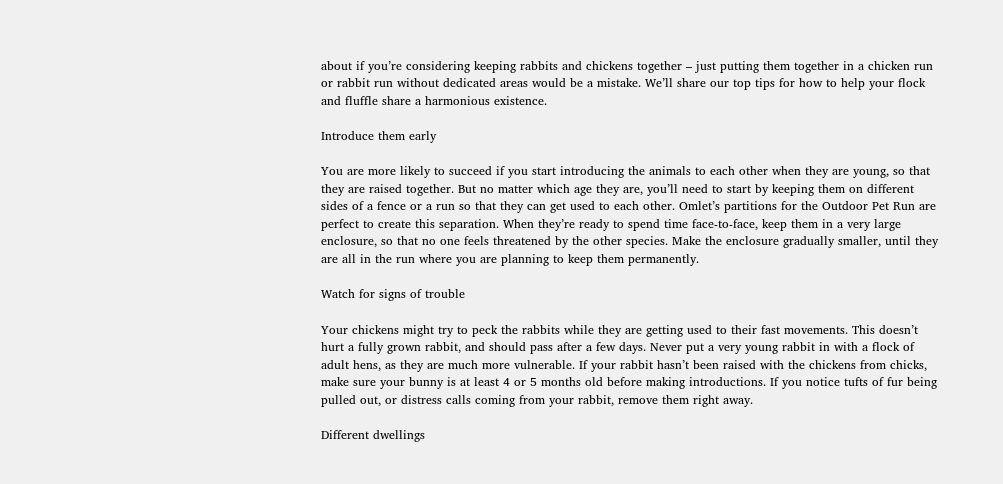about if you’re considering keeping rabbits and chickens together – just putting them together in a chicken run or rabbit run without dedicated areas would be a mistake. We’ll share our top tips for how to help your flock and fluffle share a harmonious existence.

Introduce them early

You are more likely to succeed if you start introducing the animals to each other when they are young, so that they are raised together. But no matter which age they are, you’ll need to start by keeping them on different sides of a fence or a run so that they can get used to each other. Omlet’s partitions for the Outdoor Pet Run are perfect to create this separation. When they’re ready to spend time face-to-face, keep them in a very large enclosure, so that no one feels threatened by the other species. Make the enclosure gradually smaller, until they are all in the run where you are planning to keep them permanently.

Watch for signs of trouble

Your chickens might try to peck the rabbits while they are getting used to their fast movements. This doesn’t hurt a fully grown rabbit, and should pass after a few days. Never put a very young rabbit in with a flock of adult hens, as they are much more vulnerable. If your rabbit hasn’t been raised with the chickens from chicks, make sure your bunny is at least 4 or 5 months old before making introductions. If you notice tufts of fur being pulled out, or distress calls coming from your rabbit, remove them right away.

Different dwellings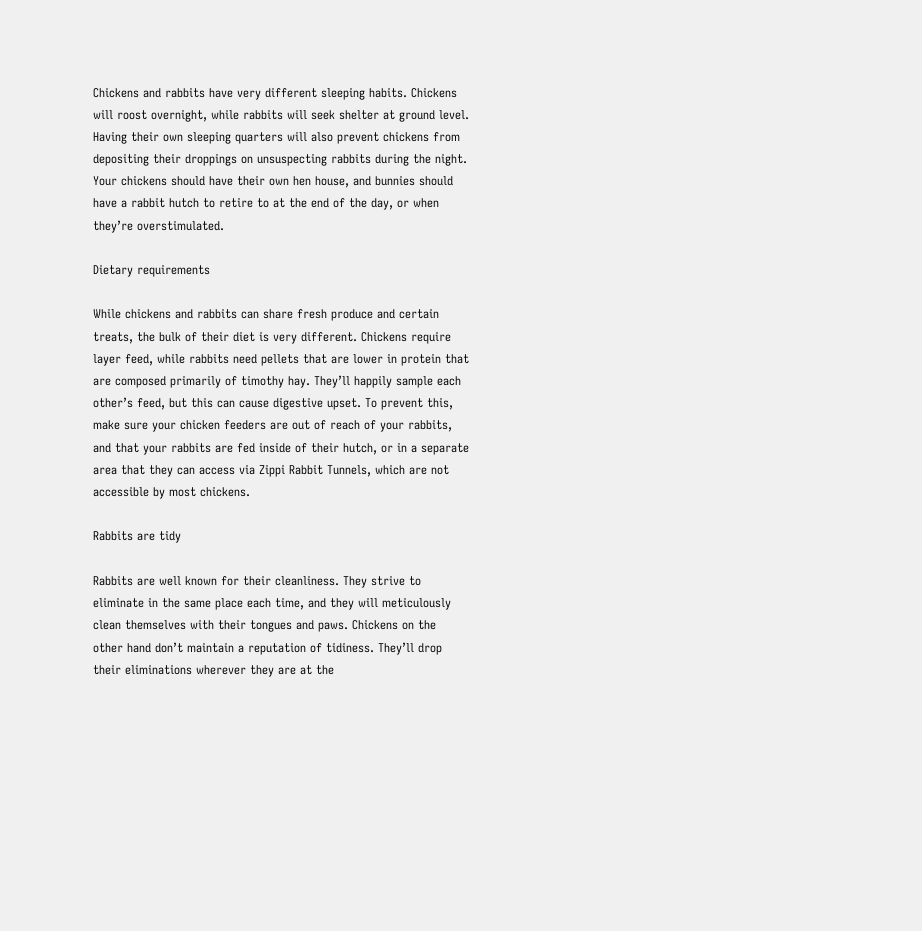Chickens and rabbits have very different sleeping habits. Chickens will roost overnight, while rabbits will seek shelter at ground level. Having their own sleeping quarters will also prevent chickens from depositing their droppings on unsuspecting rabbits during the night. Your chickens should have their own hen house, and bunnies should have a rabbit hutch to retire to at the end of the day, or when they’re overstimulated.

Dietary requirements

While chickens and rabbits can share fresh produce and certain treats, the bulk of their diet is very different. Chickens require layer feed, while rabbits need pellets that are lower in protein that are composed primarily of timothy hay. They’ll happily sample each other’s feed, but this can cause digestive upset. To prevent this, make sure your chicken feeders are out of reach of your rabbits, and that your rabbits are fed inside of their hutch, or in a separate area that they can access via Zippi Rabbit Tunnels, which are not accessible by most chickens.

Rabbits are tidy

Rabbits are well known for their cleanliness. They strive to eliminate in the same place each time, and they will meticulously clean themselves with their tongues and paws. Chickens on the other hand don’t maintain a reputation of tidiness. They’ll drop their eliminations wherever they are at the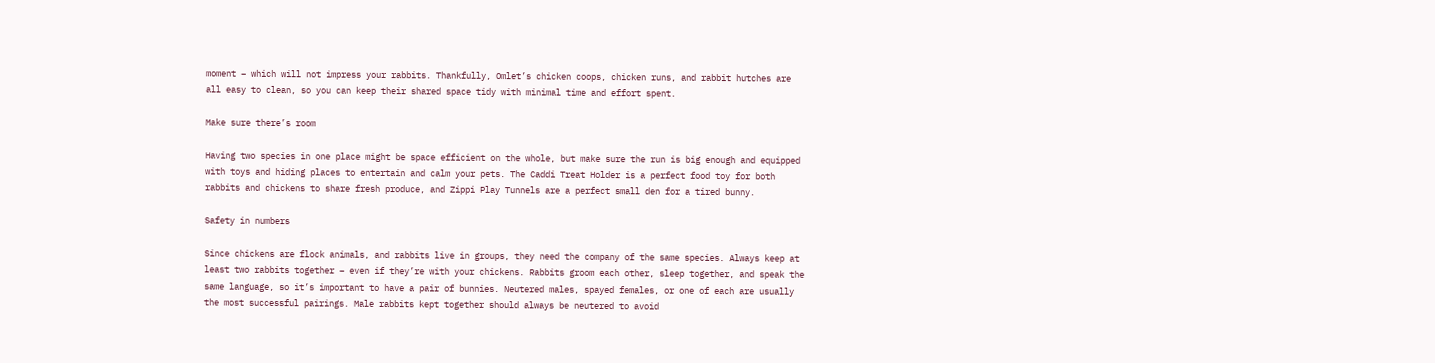moment – which will not impress your rabbits. Thankfully, Omlet’s chicken coops, chicken runs, and rabbit hutches are all easy to clean, so you can keep their shared space tidy with minimal time and effort spent.

Make sure there’s room

Having two species in one place might be space efficient on the whole, but make sure the run is big enough and equipped with toys and hiding places to entertain and calm your pets. The Caddi Treat Holder is a perfect food toy for both rabbits and chickens to share fresh produce, and Zippi Play Tunnels are a perfect small den for a tired bunny.

Safety in numbers

Since chickens are flock animals, and rabbits live in groups, they need the company of the same species. Always keep at least two rabbits together – even if they’re with your chickens. Rabbits groom each other, sleep together, and speak the same language, so it’s important to have a pair of bunnies. Neutered males, spayed females, or one of each are usually the most successful pairings. Male rabbits kept together should always be neutered to avoid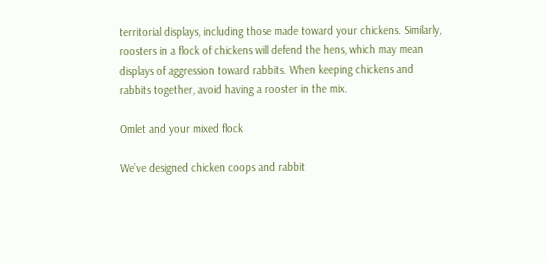territorial displays, including those made toward your chickens. Similarly, roosters in a flock of chickens will defend the hens, which may mean displays of aggression toward rabbits. When keeping chickens and rabbits together, avoid having a rooster in the mix.

Omlet and your mixed flock

We’ve designed chicken coops and rabbit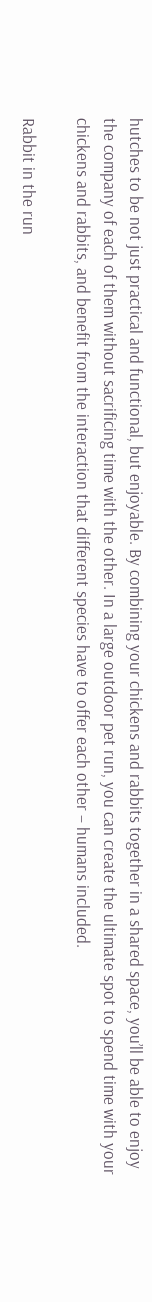hutches to be not just practical and functional, but enjoyable. By combining your chickens and rabbits together in a shared space, you’ll be able to enjoy the company of each of them without sacrificing time with the other. In a large outdoor pet run, you can create the ultimate spot to spend time with your chickens and rabbits, and benefit from the interaction that different species have to offer each other – humans included.

Rabbit in the run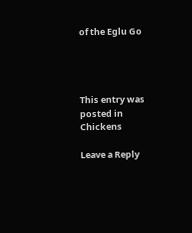of the Eglu Go




This entry was posted in Chickens

Leave a Reply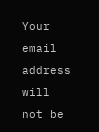Your email address will not be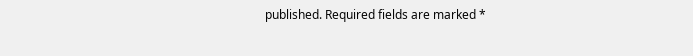published. Required fields are marked *